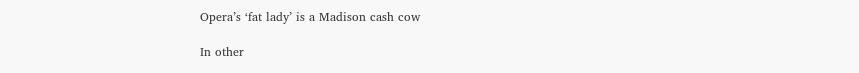Opera’s ‘fat lady’ is a Madison cash cow

In other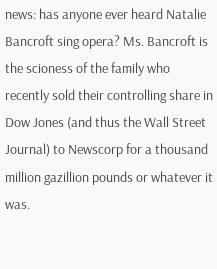news: has anyone ever heard Natalie Bancroft sing opera? Ms. Bancroft is the scioness of the family who recently sold their controlling share in Dow Jones (and thus the Wall Street Journal) to Newscorp for a thousand million gazillion pounds or whatever it was.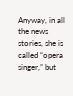Anyway, in all the news stories, she is called “opera singer,” but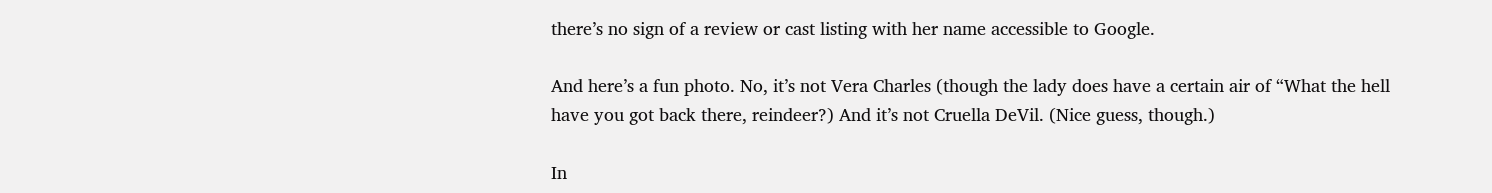there’s no sign of a review or cast listing with her name accessible to Google.

And here’s a fun photo. No, it’s not Vera Charles (though the lady does have a certain air of “What the hell have you got back there, reindeer?) And it’s not Cruella DeVil. (Nice guess, though.)

In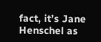fact, it’s Jane Henschel as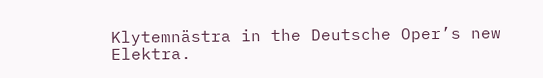Klytemnästra in the Deutsche Oper’s new Elektra.